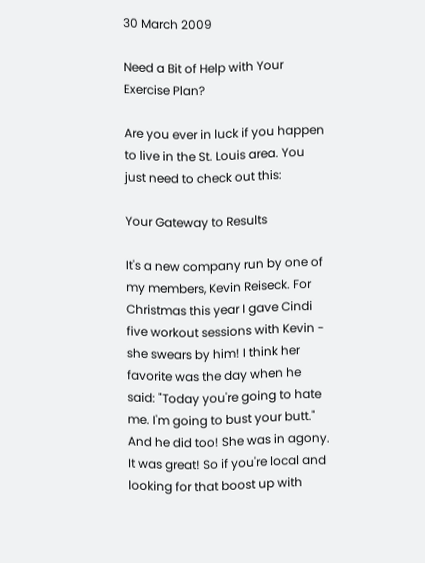30 March 2009

Need a Bit of Help with Your Exercise Plan?

Are you ever in luck if you happen to live in the St. Louis area. You just need to check out this:

Your Gateway to Results

It's a new company run by one of my members, Kevin Reiseck. For Christmas this year I gave Cindi five workout sessions with Kevin - she swears by him! I think her favorite was the day when he said: "Today you're going to hate me. I'm going to bust your butt." And he did too! She was in agony. It was great! So if you're local and looking for that boost up with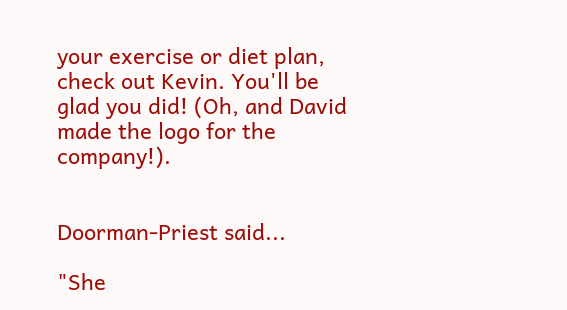your exercise or diet plan, check out Kevin. You'll be glad you did! (Oh, and David made the logo for the company!).


Doorman-Priest said...

"She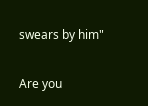swears by him"

Are you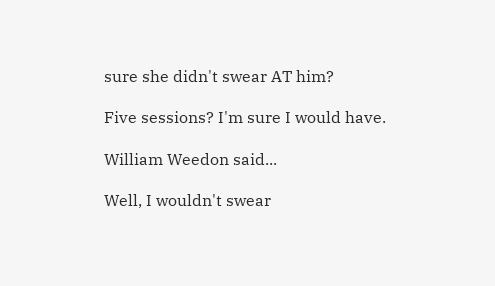sure she didn't swear AT him?

Five sessions? I'm sure I would have.

William Weedon said...

Well, I wouldn't swear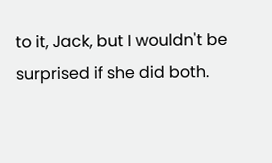to it, Jack, but I wouldn't be surprised if she did both.